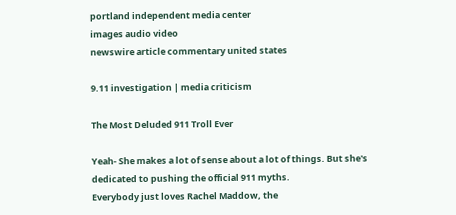portland independent media center
images audio video
newswire article commentary united states

9.11 investigation | media criticism

The Most Deluded 911 Troll Ever

Yeah- She makes a lot of sense about a lot of things. But she's dedicated to pushing the official 911 myths.
Everybody just loves Rachel Maddow, the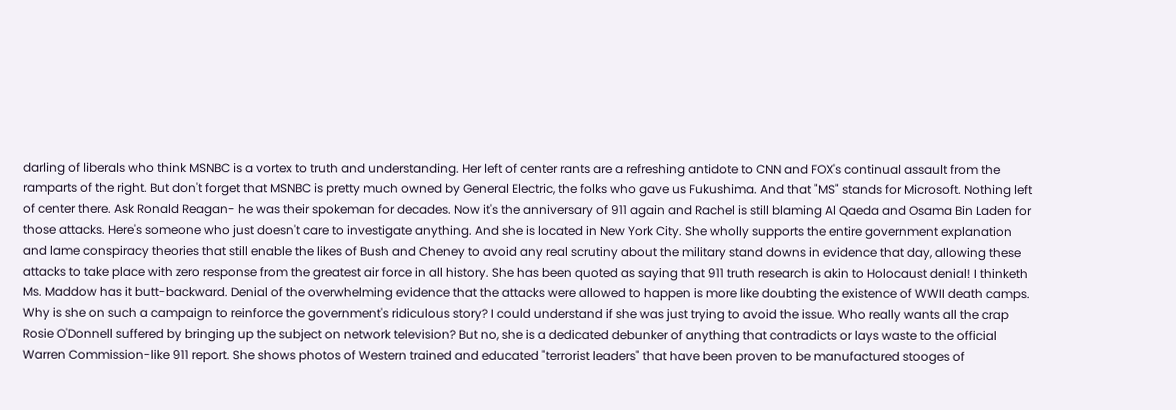darling of liberals who think MSNBC is a vortex to truth and understanding. Her left of center rants are a refreshing antidote to CNN and FOX's continual assault from the ramparts of the right. But don't forget that MSNBC is pretty much owned by General Electric, the folks who gave us Fukushima. And that "MS" stands for Microsoft. Nothing left of center there. Ask Ronald Reagan- he was their spokeman for decades. Now it's the anniversary of 911 again and Rachel is still blaming Al Qaeda and Osama Bin Laden for those attacks. Here's someone who just doesn't care to investigate anything. And she is located in New York City. She wholly supports the entire government explanation and lame conspiracy theories that still enable the likes of Bush and Cheney to avoid any real scrutiny about the military stand downs in evidence that day, allowing these attacks to take place with zero response from the greatest air force in all history. She has been quoted as saying that 911 truth research is akin to Holocaust denial! I thinketh Ms. Maddow has it butt-backward. Denial of the overwhelming evidence that the attacks were allowed to happen is more like doubting the existence of WWII death camps. Why is she on such a campaign to reinforce the government's ridiculous story? I could understand if she was just trying to avoid the issue. Who really wants all the crap Rosie O'Donnell suffered by bringing up the subject on network television? But no, she is a dedicated debunker of anything that contradicts or lays waste to the official Warren Commission-like 911 report. She shows photos of Western trained and educated "terrorist leaders" that have been proven to be manufactured stooges of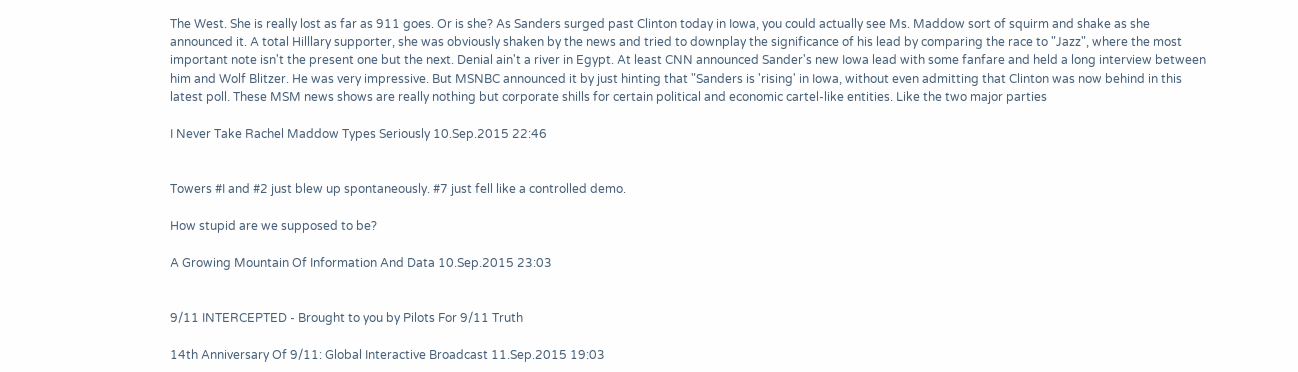The West. She is really lost as far as 911 goes. Or is she? As Sanders surged past Clinton today in Iowa, you could actually see Ms. Maddow sort of squirm and shake as she announced it. A total Hilllary supporter, she was obviously shaken by the news and tried to downplay the significance of his lead by comparing the race to "Jazz", where the most important note isn't the present one but the next. Denial ain't a river in Egypt. At least CNN announced Sander's new Iowa lead with some fanfare and held a long interview between him and Wolf Blitzer. He was very impressive. But MSNBC announced it by just hinting that "Sanders is 'rising' in Iowa, without even admitting that Clinton was now behind in this latest poll. These MSM news shows are really nothing but corporate shills for certain political and economic cartel-like entities. Like the two major parties

I Never Take Rachel Maddow Types Seriously 10.Sep.2015 22:46


Towers #I and #2 just blew up spontaneously. #7 just fell like a controlled demo.

How stupid are we supposed to be?

A Growing Mountain Of Information And Data 10.Sep.2015 23:03


9/11 INTERCEPTED - Brought to you by Pilots For 9/11 Truth

14th Anniversary Of 9/11: Global Interactive Broadcast 11.Sep.2015 19:03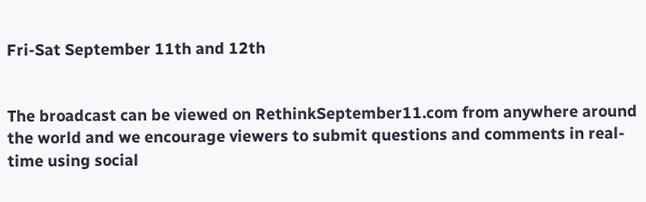Fri-Sat September 11th and 12th


The broadcast can be viewed on RethinkSeptember11.com from anywhere around the world and we encourage viewers to submit questions and comments in real-time using social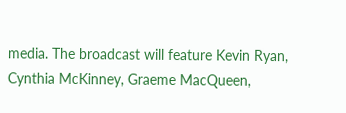media. The broadcast will feature Kevin Ryan, Cynthia McKinney, Graeme MacQueen,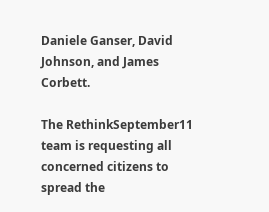Daniele Ganser, David Johnson, and James Corbett.

The RethinkSeptember11 team is requesting all concerned citizens to spread the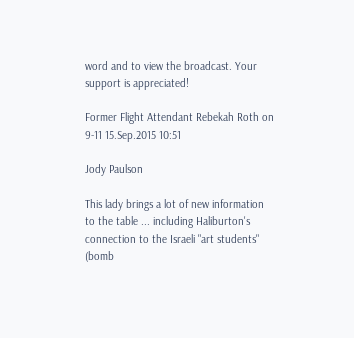word and to view the broadcast. Your support is appreciated!

Former Flight Attendant Rebekah Roth on 9-11 15.Sep.2015 10:51

Jody Paulson

This lady brings a lot of new information to the table ... including Haliburton's connection to the Israeli "art students" (bomb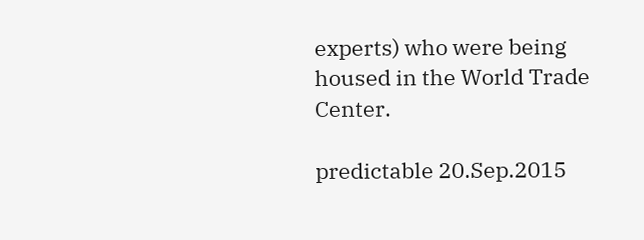experts) who were being housed in the World Trade Center.

predictable 20.Sep.2015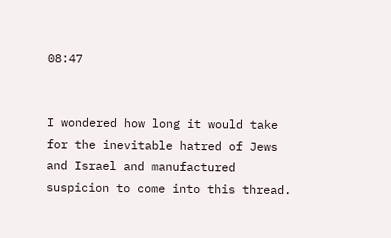08:47


I wondered how long it would take for the inevitable hatred of Jews and Israel and manufactured suspicion to come into this thread.